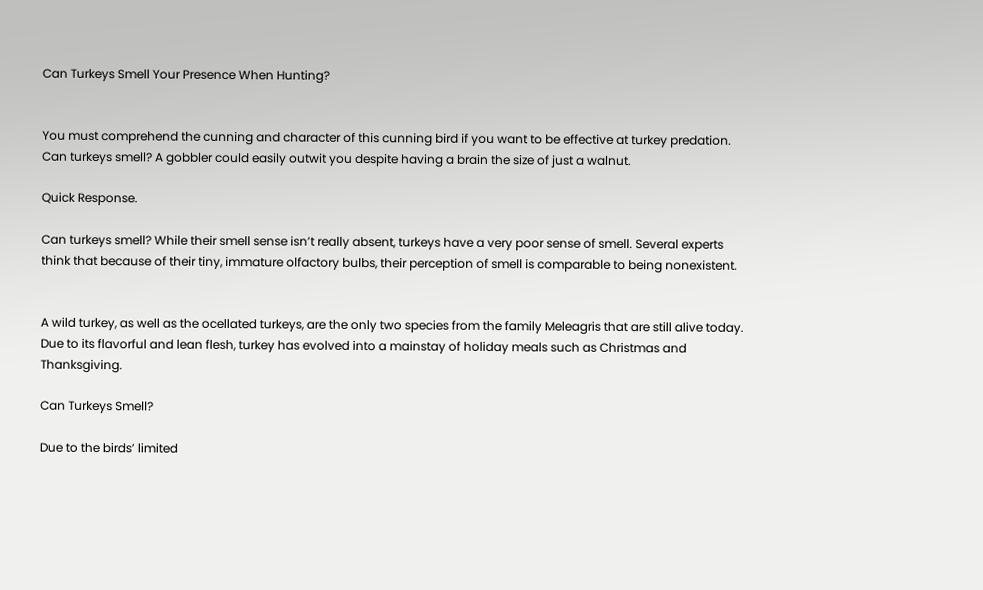Can Turkeys Smell Your Presence When Hunting?


You must comprehend the cunning and character of this cunning bird if you want to be effective at turkey predation. Can turkeys smell? A gobbler could easily outwit you despite having a brain the size of just a walnut.

Quick Response.

Can turkeys smell? While their smell sense isn’t really absent, turkeys have a very poor sense of smell. Several experts think that because of their tiny, immature olfactory bulbs, their perception of smell is comparable to being nonexistent.


A wild turkey, as well as the ocellated turkeys, are the only two species from the family Meleagris that are still alive today. Due to its flavorful and lean flesh, turkey has evolved into a mainstay of holiday meals such as Christmas and Thanksgiving.

Can Turkeys Smell?

Due to the birds’ limited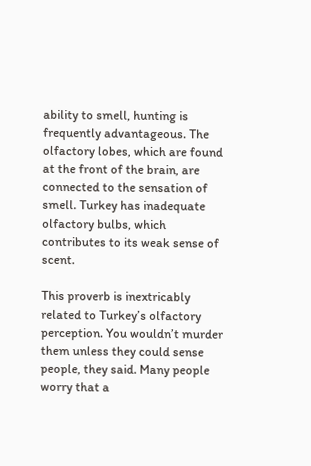ability to smell, hunting is frequently advantageous. The olfactory lobes, which are found at the front of the brain, are connected to the sensation of smell. Turkey has inadequate olfactory bulbs, which contributes to its weak sense of scent.

This proverb is inextricably related to Turkey’s olfactory perception. You wouldn’t murder them unless they could sense people, they said. Many people worry that a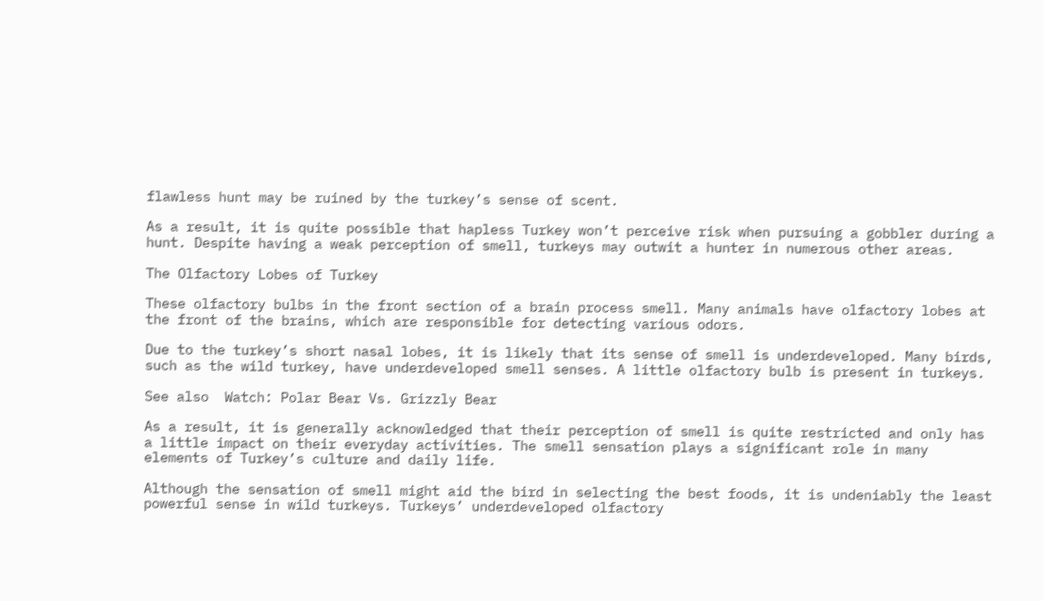flawless hunt may be ruined by the turkey’s sense of scent.

As a result, it is quite possible that hapless Turkey won’t perceive risk when pursuing a gobbler during a hunt. Despite having a weak perception of smell, turkeys may outwit a hunter in numerous other areas.

The Olfactory Lobes of Turkey

These olfactory bulbs in the front section of a brain process smell. Many animals have olfactory lobes at the front of the brains, which are responsible for detecting various odors.

Due to the turkey’s short nasal lobes, it is likely that its sense of smell is underdeveloped. Many birds, such as the wild turkey, have underdeveloped smell senses. A little olfactory bulb is present in turkeys.

See also  Watch: Polar Bear Vs. Grizzly Bear

As a result, it is generally acknowledged that their perception of smell is quite restricted and only has a little impact on their everyday activities. The smell sensation plays a significant role in many elements of Turkey’s culture and daily life.

Although the sensation of smell might aid the bird in selecting the best foods, it is undeniably the least powerful sense in wild turkeys. Turkeys’ underdeveloped olfactory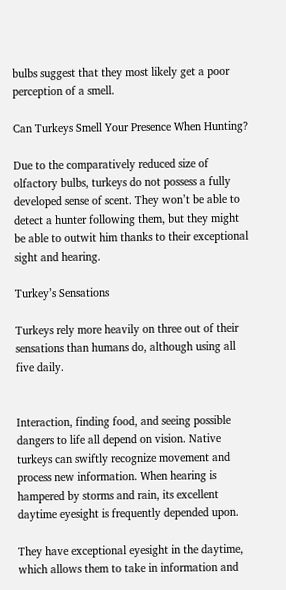bulbs suggest that they most likely get a poor perception of a smell.

Can Turkeys Smell Your Presence When Hunting?

Due to the comparatively reduced size of olfactory bulbs, turkeys do not possess a fully developed sense of scent. They won’t be able to detect a hunter following them, but they might be able to outwit him thanks to their exceptional sight and hearing.

Turkey’s Sensations

Turkeys rely more heavily on three out of their sensations than humans do, although using all five daily.


Interaction, finding food, and seeing possible dangers to life all depend on vision. Native turkeys can swiftly recognize movement and process new information. When hearing is hampered by storms and rain, its excellent daytime eyesight is frequently depended upon.

They have exceptional eyesight in the daytime, which allows them to take in information and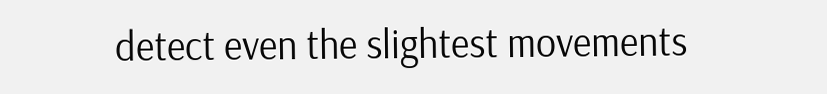detect even the slightest movements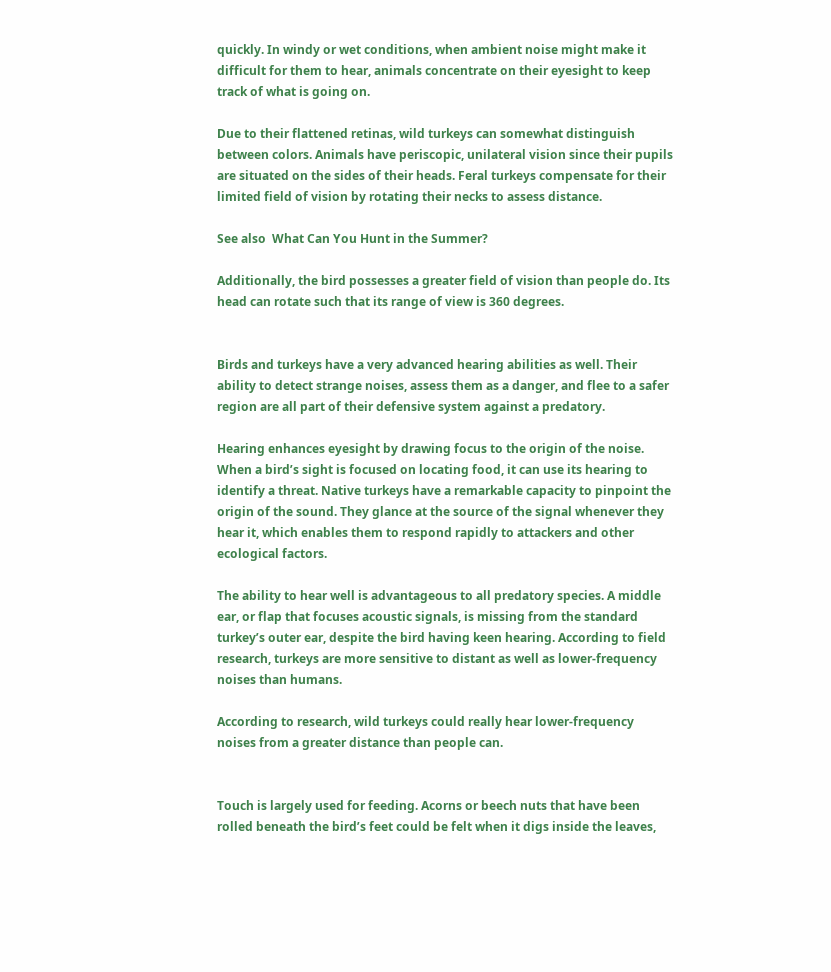quickly. In windy or wet conditions, when ambient noise might make it difficult for them to hear, animals concentrate on their eyesight to keep track of what is going on.

Due to their flattened retinas, wild turkeys can somewhat distinguish between colors. Animals have periscopic, unilateral vision since their pupils are situated on the sides of their heads. Feral turkeys compensate for their limited field of vision by rotating their necks to assess distance.

See also  What Can You Hunt in the Summer?

Additionally, the bird possesses a greater field of vision than people do. Its head can rotate such that its range of view is 360 degrees.


Birds and turkeys have a very advanced hearing abilities as well. Their ability to detect strange noises, assess them as a danger, and flee to a safer region are all part of their defensive system against a predatory.

Hearing enhances eyesight by drawing focus to the origin of the noise. When a bird’s sight is focused on locating food, it can use its hearing to identify a threat. Native turkeys have a remarkable capacity to pinpoint the origin of the sound. They glance at the source of the signal whenever they hear it, which enables them to respond rapidly to attackers and other ecological factors.

The ability to hear well is advantageous to all predatory species. A middle ear, or flap that focuses acoustic signals, is missing from the standard turkey’s outer ear, despite the bird having keen hearing. According to field research, turkeys are more sensitive to distant as well as lower-frequency noises than humans.

According to research, wild turkeys could really hear lower-frequency noises from a greater distance than people can.


Touch is largely used for feeding. Acorns or beech nuts that have been rolled beneath the bird’s feet could be felt when it digs inside the leaves,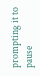prompting it to pause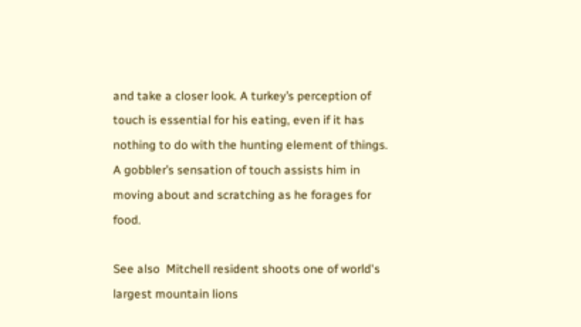and take a closer look. A turkey’s perception of touch is essential for his eating, even if it has nothing to do with the hunting element of things. A gobbler’s sensation of touch assists him in moving about and scratching as he forages for food.

See also  Mitchell resident shoots one of world's largest mountain lions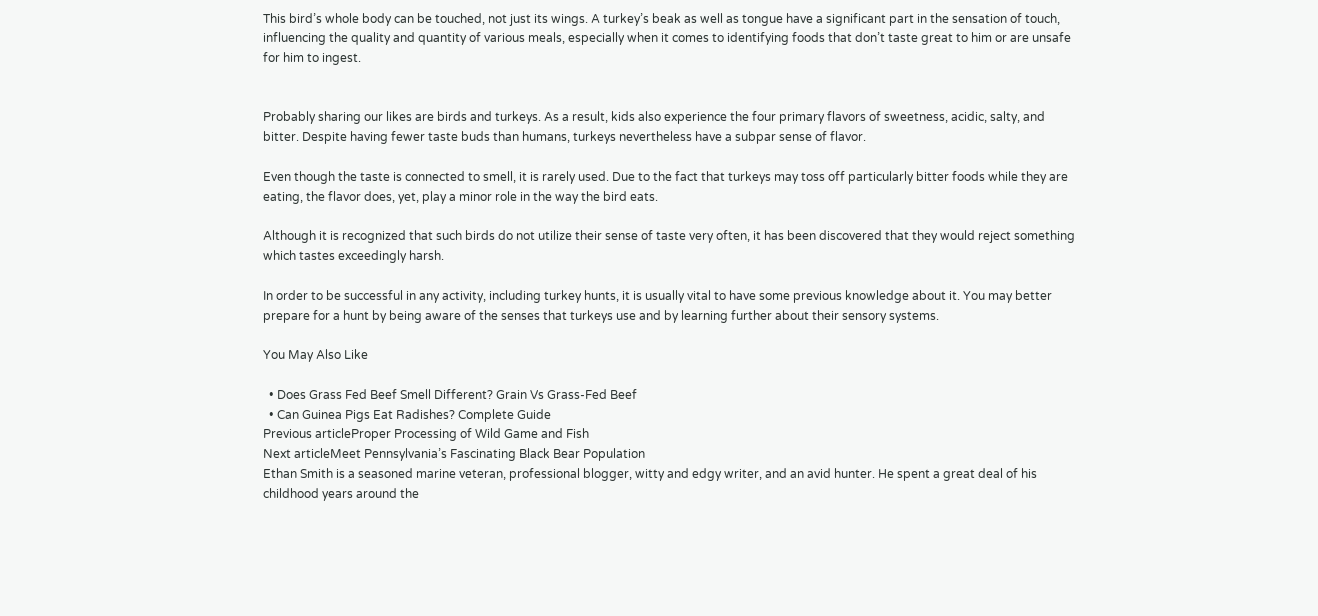This bird’s whole body can be touched, not just its wings. A turkey’s beak as well as tongue have a significant part in the sensation of touch, influencing the quality and quantity of various meals, especially when it comes to identifying foods that don’t taste great to him or are unsafe for him to ingest.


Probably sharing our likes are birds and turkeys. As a result, kids also experience the four primary flavors of sweetness, acidic, salty, and bitter. Despite having fewer taste buds than humans, turkeys nevertheless have a subpar sense of flavor.

Even though the taste is connected to smell, it is rarely used. Due to the fact that turkeys may toss off particularly bitter foods while they are eating, the flavor does, yet, play a minor role in the way the bird eats.

Although it is recognized that such birds do not utilize their sense of taste very often, it has been discovered that they would reject something which tastes exceedingly harsh.

In order to be successful in any activity, including turkey hunts, it is usually vital to have some previous knowledge about it. You may better prepare for a hunt by being aware of the senses that turkeys use and by learning further about their sensory systems.

You May Also Like

  • Does Grass Fed Beef Smell Different? Grain Vs Grass-Fed Beef
  • Can Guinea Pigs Eat Radishes? Complete Guide
Previous articleProper Processing of Wild Game and Fish
Next articleMeet Pennsylvania’s Fascinating Black Bear Population
Ethan Smith is a seasoned marine veteran, professional blogger, witty and edgy writer, and an avid hunter. He spent a great deal of his childhood years around the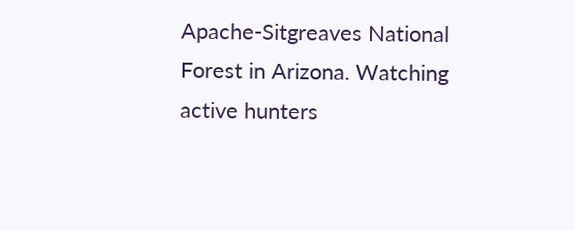Apache-Sitgreaves National Forest in Arizona. Watching active hunters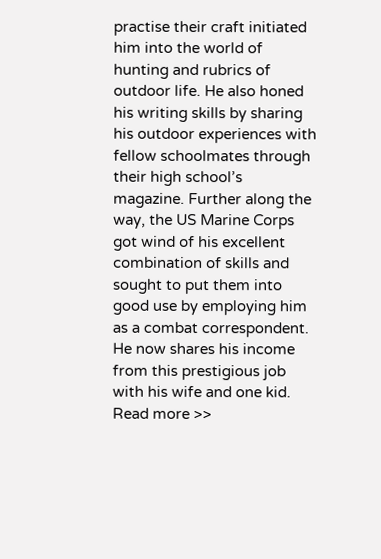practise their craft initiated him into the world of hunting and rubrics of outdoor life. He also honed his writing skills by sharing his outdoor experiences with fellow schoolmates through their high school’s magazine. Further along the way, the US Marine Corps got wind of his excellent combination of skills and sought to put them into good use by employing him as a combat correspondent. He now shares his income from this prestigious job with his wife and one kid. Read more >>